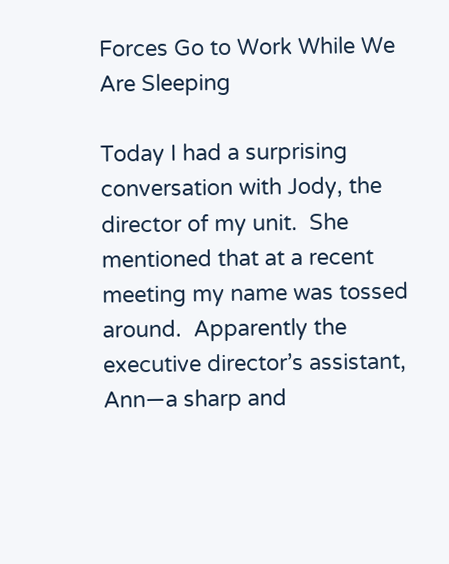Forces Go to Work While We Are Sleeping

Today I had a surprising conversation with Jody, the director of my unit.  She mentioned that at a recent meeting my name was tossed around.  Apparently the executive director’s assistant, Ann—a sharp and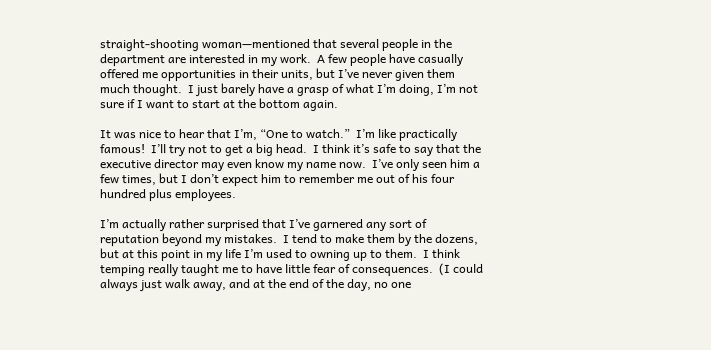straight-shooting woman—mentioned that several people in the department are interested in my work.  A few people have casually offered me opportunities in their units, but I’ve never given them much thought.  I just barely have a grasp of what I’m doing, I’m not sure if I want to start at the bottom again.

It was nice to hear that I’m, “One to watch.”  I’m like practically famous!  I’ll try not to get a big head.  I think it’s safe to say that the executive director may even know my name now.  I’ve only seen him a few times, but I don’t expect him to remember me out of his four hundred plus employees.

I’m actually rather surprised that I’ve garnered any sort of reputation beyond my mistakes.  I tend to make them by the dozens, but at this point in my life I’m used to owning up to them.  I think temping really taught me to have little fear of consequences.  (I could always just walk away, and at the end of the day, no one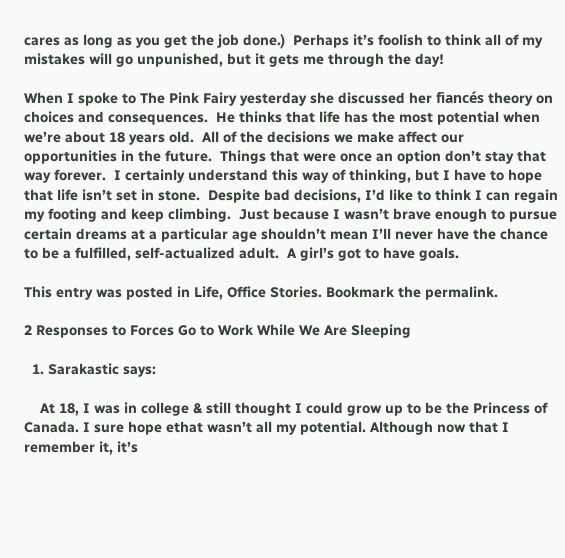cares as long as you get the job done.)  Perhaps it’s foolish to think all of my mistakes will go unpunished, but it gets me through the day!

When I spoke to The Pink Fairy yesterday she discussed her fiancés theory on choices and consequences.  He thinks that life has the most potential when we’re about 18 years old.  All of the decisions we make affect our opportunities in the future.  Things that were once an option don’t stay that way forever.  I certainly understand this way of thinking, but I have to hope that life isn’t set in stone.  Despite bad decisions, I’d like to think I can regain my footing and keep climbing.  Just because I wasn’t brave enough to pursue certain dreams at a particular age shouldn’t mean I’ll never have the chance to be a fulfilled, self-actualized adult.  A girl’s got to have goals.

This entry was posted in Life, Office Stories. Bookmark the permalink.

2 Responses to Forces Go to Work While We Are Sleeping

  1. Sarakastic says:

    At 18, I was in college & still thought I could grow up to be the Princess of Canada. I sure hope ethat wasn’t all my potential. Although now that I remember it, it’s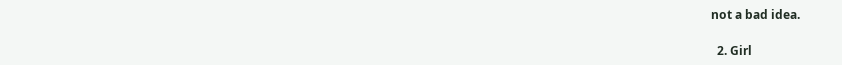not a bad idea.

  2. Girl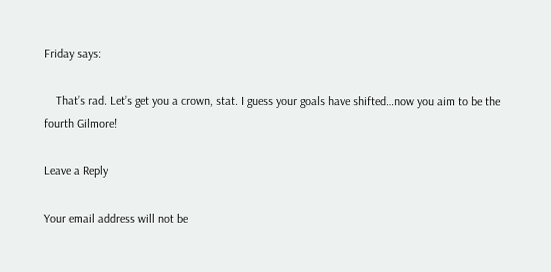Friday says:

    That’s rad. Let’s get you a crown, stat. I guess your goals have shifted…now you aim to be the fourth Gilmore!

Leave a Reply

Your email address will not be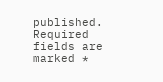published. Required fields are marked *